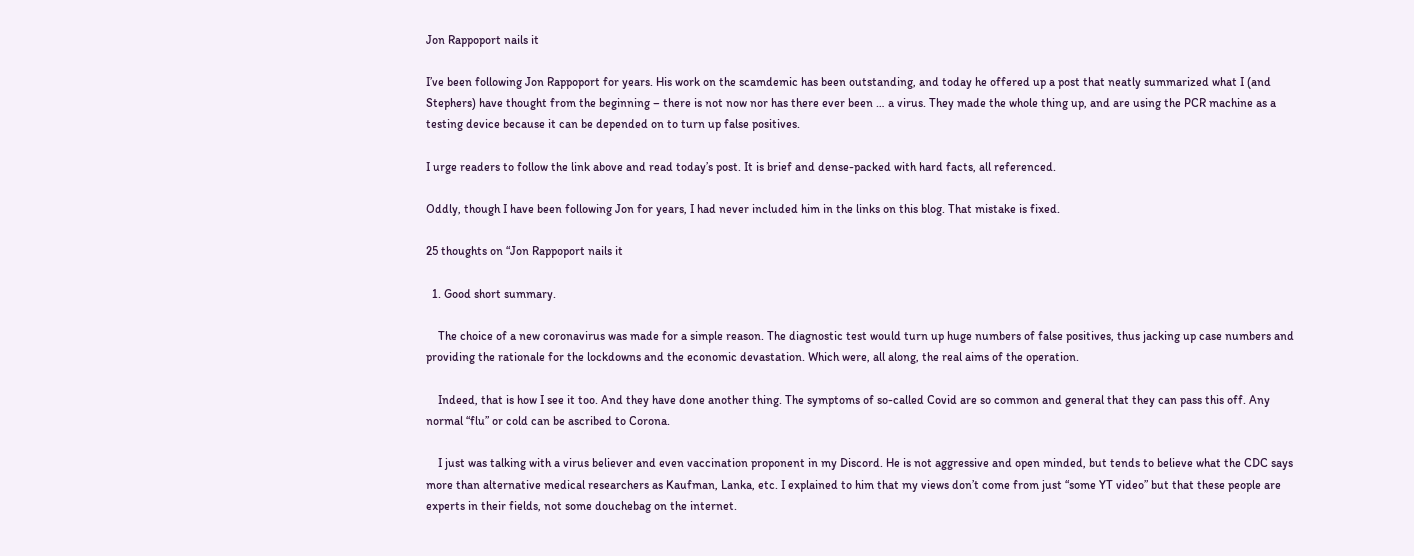Jon Rappoport nails it

I’ve been following Jon Rappoport for years. His work on the scamdemic has been outstanding, and today he offered up a post that neatly summarized what I (and Stephers) have thought from the beginning – there is not now nor has there ever been … a virus. They made the whole thing up, and are using the PCR machine as a testing device because it can be depended on to turn up false positives.

I urge readers to follow the link above and read today’s post. It is brief and dense-packed with hard facts, all referenced.

Oddly, though I have been following Jon for years, I had never included him in the links on this blog. That mistake is fixed.

25 thoughts on “Jon Rappoport nails it

  1. Good short summary.

    The choice of a new coronavirus was made for a simple reason. The diagnostic test would turn up huge numbers of false positives, thus jacking up case numbers and providing the rationale for the lockdowns and the economic devastation. Which were, all along, the real aims of the operation.

    Indeed, that is how I see it too. And they have done another thing. The symptoms of so-called Covid are so common and general that they can pass this off. Any normal “flu” or cold can be ascribed to Corona.

    I just was talking with a virus believer and even vaccination proponent in my Discord. He is not aggressive and open minded, but tends to believe what the CDC says more than alternative medical researchers as Kaufman, Lanka, etc. I explained to him that my views don’t come from just “some YT video” but that these people are experts in their fields, not some douchebag on the internet.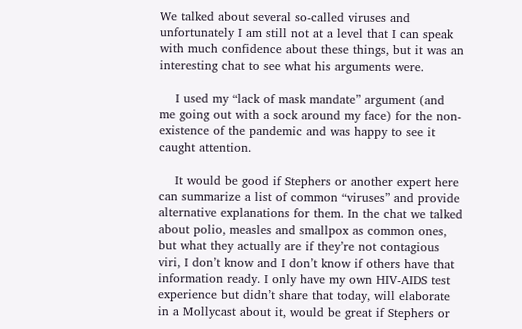We talked about several so-called viruses and unfortunately I am still not at a level that I can speak with much confidence about these things, but it was an interesting chat to see what his arguments were.

    I used my “lack of mask mandate” argument (and me going out with a sock around my face) for the non-existence of the pandemic and was happy to see it caught attention.

    It would be good if Stephers or another expert here can summarize a list of common “viruses” and provide alternative explanations for them. In the chat we talked about polio, measles and smallpox as common ones, but what they actually are if they’re not contagious viri, I don’t know and I don’t know if others have that information ready. I only have my own HIV-AIDS test experience but didn’t share that today, will elaborate in a Mollycast about it, would be great if Stephers or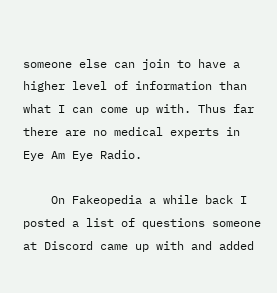someone else can join to have a higher level of information than what I can come up with. Thus far there are no medical experts in Eye Am Eye Radio.

    On Fakeopedia a while back I posted a list of questions someone at Discord came up with and added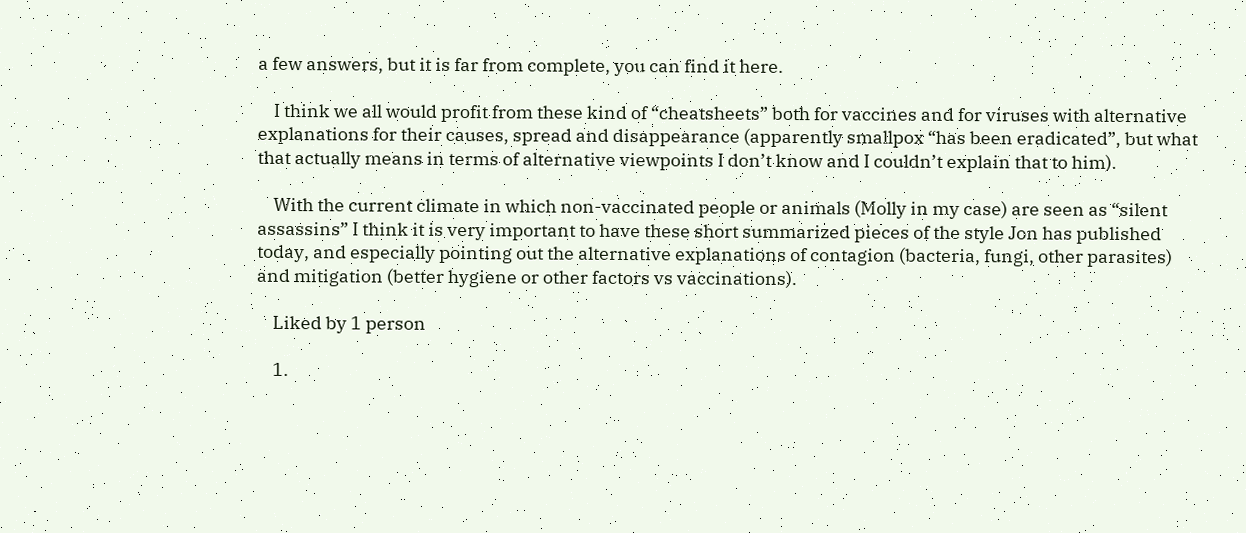a few answers, but it is far from complete, you can find it here.

    I think we all would profit from these kind of “cheatsheets” both for vaccines and for viruses with alternative explanations for their causes, spread and disappearance (apparently smallpox “has been eradicated”, but what that actually means in terms of alternative viewpoints I don’t know and I couldn’t explain that to him).

    With the current climate in which non-vaccinated people or animals (Molly in my case) are seen as “silent assassins” I think it is very important to have these short summarized pieces of the style Jon has published today, and especially pointing out the alternative explanations of contagion (bacteria, fungi, other parasites) and mitigation (better hygiene or other factors vs vaccinations).

    Liked by 1 person

    1.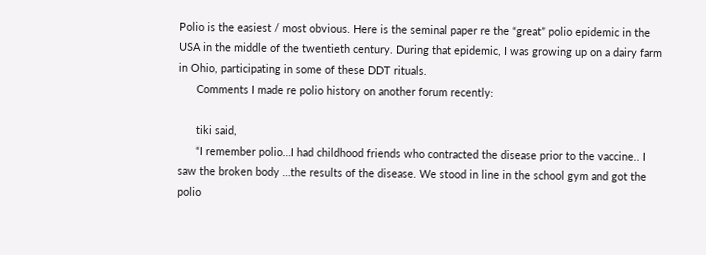Polio is the easiest / most obvious. Here is the seminal paper re the “great” polio epidemic in the USA in the middle of the twentieth century. During that epidemic, I was growing up on a dairy farm in Ohio, participating in some of these DDT rituals.
      Comments I made re polio history on another forum recently:

      tiki said,
      “I remember polio…I had childhood friends who contracted the disease prior to the vaccine.. I saw the broken body …the results of the disease. We stood in line in the school gym and got the polio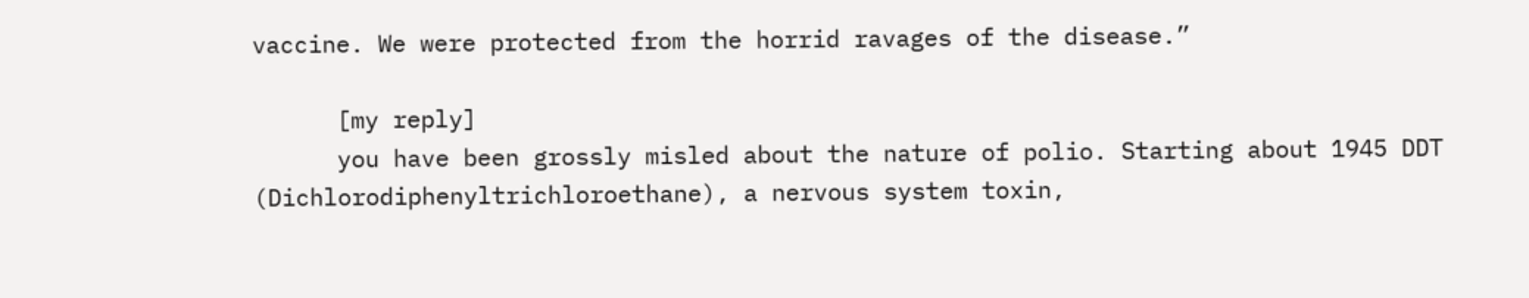vaccine. We were protected from the horrid ravages of the disease.”

      [my reply]
      you have been grossly misled about the nature of polio. Starting about 1945 DDT (Dichlorodiphenyltrichloroethane), a nervous system toxin,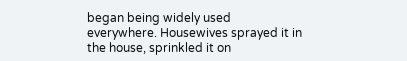began being widely used everywhere. Housewives sprayed it in the house, sprinkled it on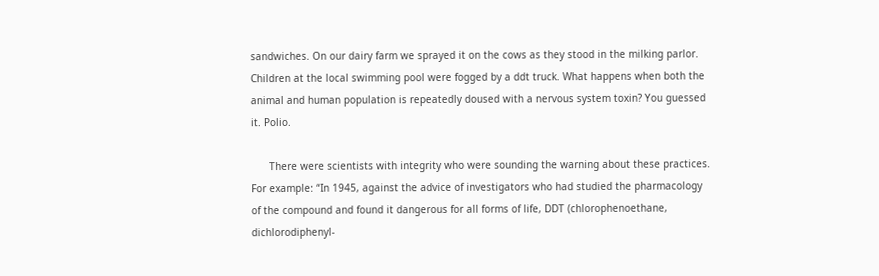sandwiches. On our dairy farm we sprayed it on the cows as they stood in the milking parlor. Children at the local swimming pool were fogged by a ddt truck. What happens when both the animal and human population is repeatedly doused with a nervous system toxin? You guessed it. Polio.

      There were scientists with integrity who were sounding the warning about these practices. For example: “In 1945, against the advice of investigators who had studied the pharmacology of the compound and found it dangerous for all forms of life, DDT (chlorophenoethane, dichlorodiphenyl-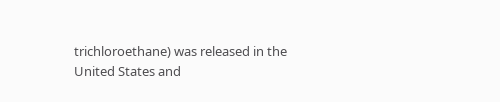trichloroethane) was released in the United States and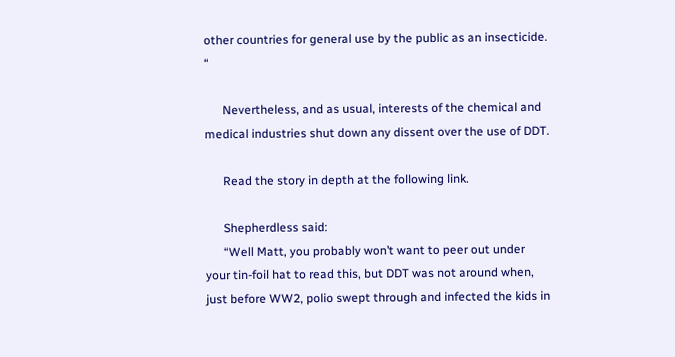other countries for general use by the public as an insecticide. “

      Nevertheless, and as usual, interests of the chemical and medical industries shut down any dissent over the use of DDT.

      Read the story in depth at the following link.

      Shepherdless said:
      “Well Matt, you probably won’t want to peer out under your tin-foil hat to read this, but DDT was not around when, just before WW2, polio swept through and infected the kids in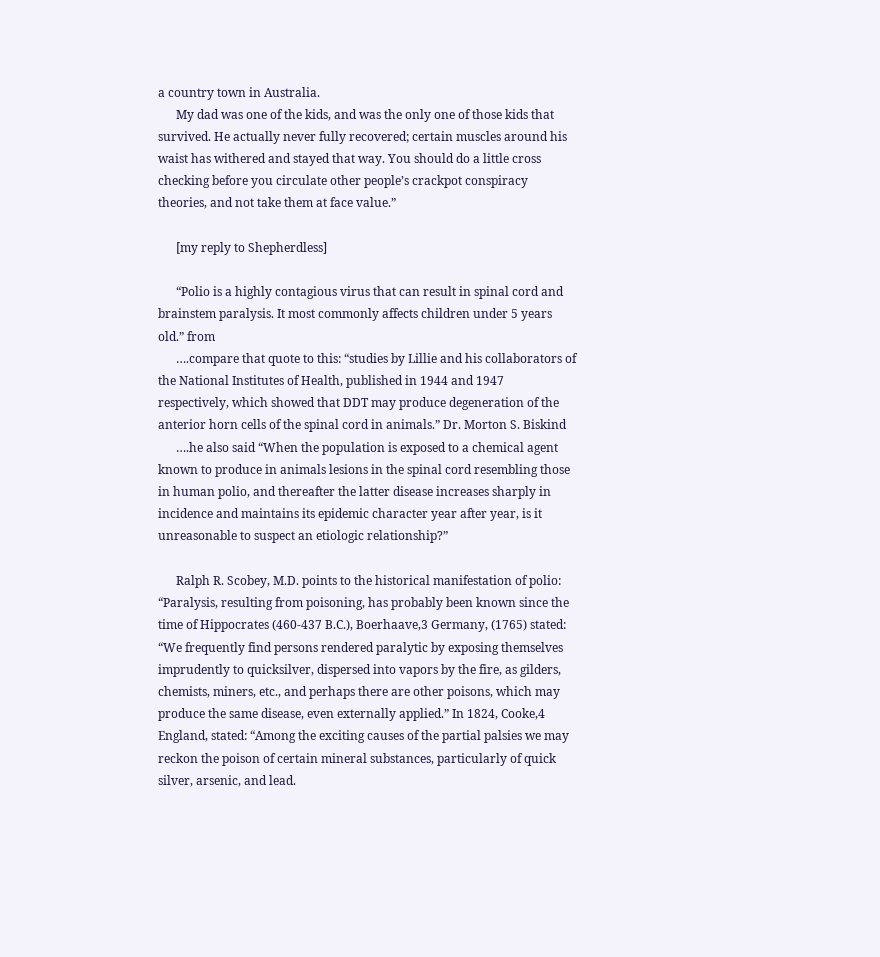a country town in Australia.
      My dad was one of the kids, and was the only one of those kids that survived. He actually never fully recovered; certain muscles around his waist has withered and stayed that way. You should do a little cross checking before you circulate other people’s crackpot conspiracy theories, and not take them at face value.”

      [my reply to Shepherdless]

      “Polio is a highly contagious virus that can result in spinal cord and brainstem paralysis. It most commonly affects children under 5 years old.” from
      ….compare that quote to this: “studies by Lillie and his collaborators of the National Institutes of Health, published in 1944 and 1947 respectively, which showed that DDT may produce degeneration of the anterior horn cells of the spinal cord in animals.” Dr. Morton S. Biskind
      ….he also said “When the population is exposed to a chemical agent known to produce in animals lesions in the spinal cord resembling those in human polio, and thereafter the latter disease increases sharply in incidence and maintains its epidemic character year after year, is it unreasonable to suspect an etiologic relationship?”

      Ralph R. Scobey, M.D. points to the historical manifestation of polio: “Paralysis, resulting from poisoning, has probably been known since the time of Hippocrates (460-437 B.C.), Boerhaave,3 Germany, (1765) stated: “We frequently find persons rendered paralytic by exposing themselves imprudently to quicksilver, dispersed into vapors by the fire, as gilders, chemists, miners, etc., and perhaps there are other poisons, which may produce the same disease, even externally applied.” In 1824, Cooke,4 England, stated: “Among the exciting causes of the partial palsies we may reckon the poison of certain mineral substances, particularly of quick silver, arsenic, and lead.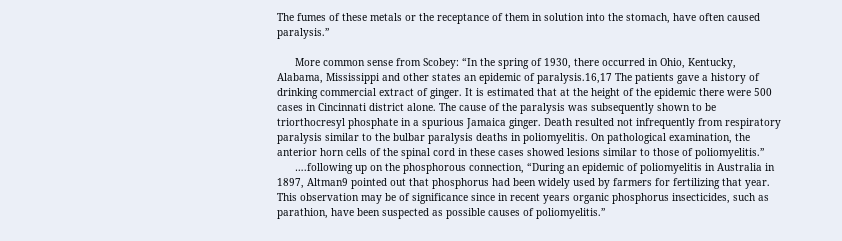The fumes of these metals or the receptance of them in solution into the stomach, have often caused paralysis.”

      More common sense from Scobey: “In the spring of 1930, there occurred in Ohio, Kentucky, Alabama, Mississippi and other states an epidemic of paralysis.16,17 The patients gave a history of drinking commercial extract of ginger. It is estimated that at the height of the epidemic there were 500 cases in Cincinnati district alone. The cause of the paralysis was subsequently shown to be triorthocresyl phosphate in a spurious Jamaica ginger. Death resulted not infrequently from respiratory paralysis similar to the bulbar paralysis deaths in poliomyelitis. On pathological examination, the anterior horn cells of the spinal cord in these cases showed lesions similar to those of poliomyelitis.”
      ….following up on the phosphorous connection, “During an epidemic of poliomyelitis in Australia in 1897, Altman9 pointed out that phosphorus had been widely used by farmers for fertilizing that year. This observation may be of significance since in recent years organic phosphorus insecticides, such as parathion, have been suspected as possible causes of poliomyelitis.”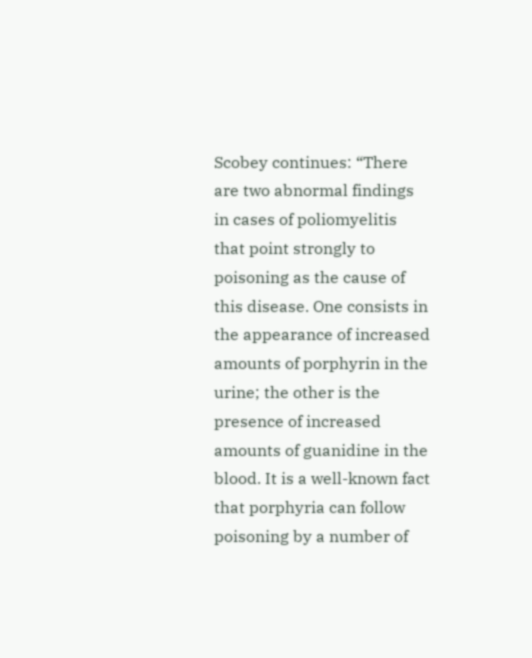Scobey continues: “There are two abnormal findings in cases of poliomyelitis that point strongly to poisoning as the cause of this disease. One consists in the appearance of increased amounts of porphyrin in the urine; the other is the presence of increased amounts of guanidine in the blood. It is a well-known fact that porphyria can follow poisoning by a number of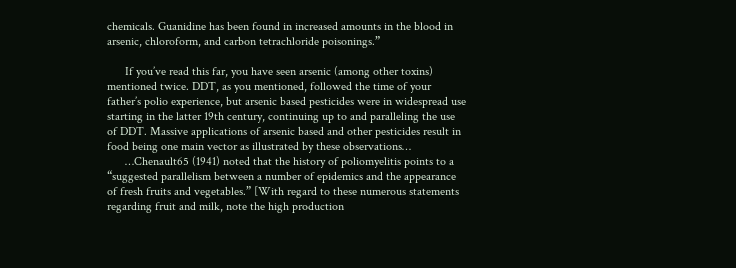chemicals. Guanidine has been found in increased amounts in the blood in arsenic, chloroform, and carbon tetrachloride poisonings.”

      If you’ve read this far, you have seen arsenic (among other toxins) mentioned twice. DDT, as you mentioned, followed the time of your father’s polio experience, but arsenic based pesticides were in widespread use starting in the latter 19th century, continuing up to and paralleling the use of DDT. Massive applications of arsenic based and other pesticides result in food being one main vector as illustrated by these observations…
      …Chenault65 (1941) noted that the history of poliomyelitis points to a “suggested parallelism between a number of epidemics and the appearance of fresh fruits and vegetables.” [With regard to these numerous statements regarding fruit and milk, note the high production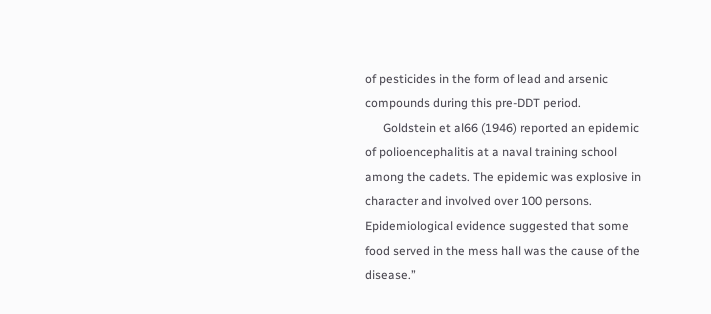of pesticides in the form of lead and arsenic compounds during this pre-DDT period.
      Goldstein et al66 (1946) reported an epidemic of polioencephalitis at a naval training school among the cadets. The epidemic was explosive in character and involved over 100 persons. Epidemiological evidence suggested that some food served in the mess hall was the cause of the disease.”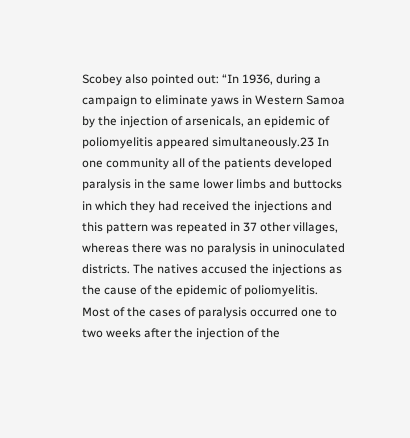Scobey also pointed out: “In 1936, during a campaign to eliminate yaws in Western Samoa by the injection of arsenicals, an epidemic of poliomyelitis appeared simultaneously.23 In one community all of the patients developed paralysis in the same lower limbs and buttocks in which they had received the injections and this pattern was repeated in 37 other villages, whereas there was no paralysis in uninoculated districts. The natives accused the injections as the cause of the epidemic of poliomyelitis. Most of the cases of paralysis occurred one to two weeks after the injection of the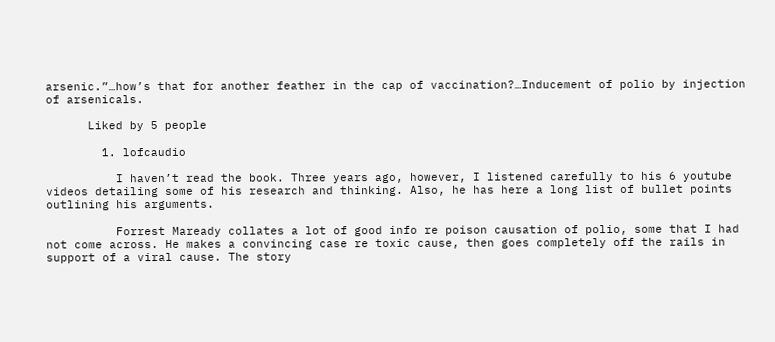arsenic.”…how’s that for another feather in the cap of vaccination?…Inducement of polio by injection of arsenicals.

      Liked by 5 people

        1. lofcaudio

          I haven’t read the book. Three years ago, however, I listened carefully to his 6 youtube videos detailing some of his research and thinking. Also, he has here a long list of bullet points outlining his arguments.

          Forrest Maready collates a lot of good info re poison causation of polio, some that I had not come across. He makes a convincing case re toxic cause, then goes completely off the rails in support of a viral cause. The story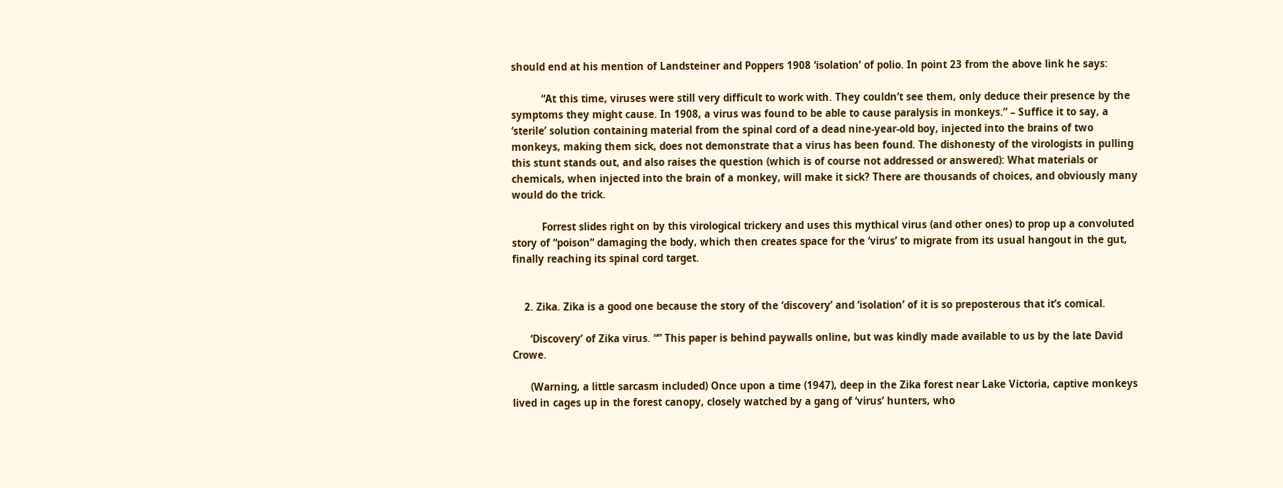should end at his mention of Landsteiner and Poppers 1908 ‘isolation’ of polio. In point 23 from the above link he says:

          “At this time, viruses were still very difficult to work with. They couldn’t see them, only deduce their presence by the symptoms they might cause. In 1908, a virus was found to be able to cause paralysis in monkeys.” – Suffice it to say, a ‘sterile’ solution containing material from the spinal cord of a dead nine-year-old boy, injected into the brains of two monkeys, making them sick, does not demonstrate that a virus has been found. The dishonesty of the virologists in pulling this stunt stands out, and also raises the question (which is of course not addressed or answered): What materials or chemicals, when injected into the brain of a monkey, will make it sick? There are thousands of choices, and obviously many would do the trick.

          Forrest slides right on by this virological trickery and uses this mythical virus (and other ones) to prop up a convoluted story of “poison” damaging the body, which then creates space for the ‘virus’ to migrate from its usual hangout in the gut, finally reaching its spinal cord target.


    2. Zika. Zika is a good one because the story of the ‘discovery’ and ‘isolation’ of it is so preposterous that it’s comical.

      ‘Discovery’ of Zika virus. “” This paper is behind paywalls online, but was kindly made available to us by the late David Crowe.

      (Warning, a little sarcasm included) Once upon a time (1947), deep in the Zika forest near Lake Victoria, captive monkeys lived in cages up in the forest canopy, closely watched by a gang of ‘virus’ hunters, who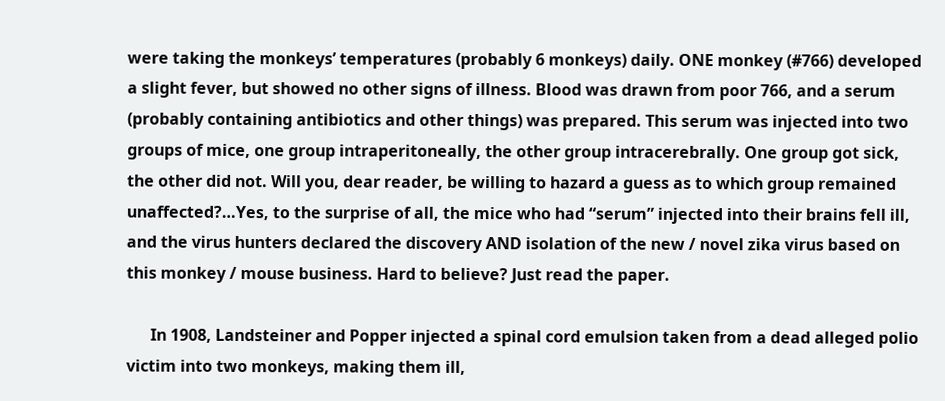were taking the monkeys’ temperatures (probably 6 monkeys) daily. ONE monkey (#766) developed a slight fever, but showed no other signs of illness. Blood was drawn from poor 766, and a serum (probably containing antibiotics and other things) was prepared. This serum was injected into two groups of mice, one group intraperitoneally, the other group intracerebrally. One group got sick, the other did not. Will you, dear reader, be willing to hazard a guess as to which group remained unaffected?…Yes, to the surprise of all, the mice who had “serum” injected into their brains fell ill, and the virus hunters declared the discovery AND isolation of the new / novel zika virus based on this monkey / mouse business. Hard to believe? Just read the paper.

      In 1908, Landsteiner and Popper injected a spinal cord emulsion taken from a dead alleged polio victim into two monkeys, making them ill,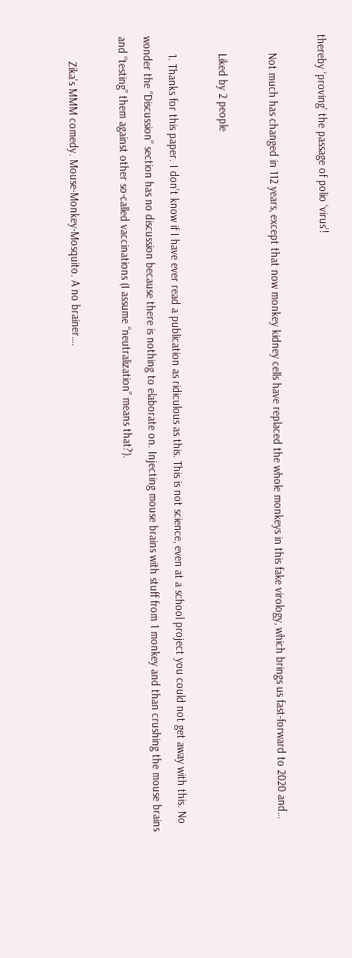thereby ‘proving’ the passage of polio ‘virus’!

      Not much has changed in 112 years, except that now monkey kidney cells have replaced the whole monkeys in this fake virology, which brings us fast-forward to 2020 and…

      Liked by 2 people

      1. Thanks for this paper. I don’t know if I have ever read a publication as ridiculous as this. This is not science, even at a school project you could not get away with this. No wonder the “Discussion” section has no discussion because there is nothing to elaborate on. Injecting mouse brains with stuff from 1 monkey and than crushing the mouse brains and “testing” them against other so-called vaccinations (I assume “neutralization” means that?).

        Zika’s MMM comedy. Mouse-Monkey-Mosquito. A no brainer….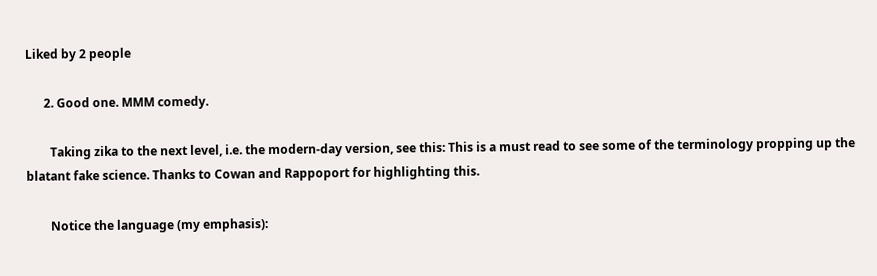Liked by 2 people

      2. Good one. MMM comedy.

        Taking zika to the next level, i.e. the modern-day version, see this: This is a must read to see some of the terminology propping up the blatant fake science. Thanks to Cowan and Rappoport for highlighting this.

        Notice the language (my emphasis):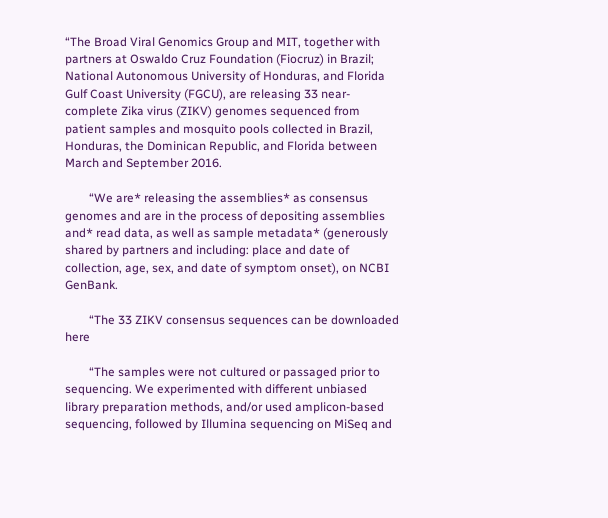“The Broad Viral Genomics Group and MIT, together with partners at Oswaldo Cruz Foundation (Fiocruz) in Brazil; National Autonomous University of Honduras, and Florida Gulf Coast University (FGCU), are releasing 33 near-complete Zika virus (ZIKV) genomes sequenced from patient samples and mosquito pools collected in Brazil, Honduras, the Dominican Republic, and Florida between March and September 2016.

        “We are* releasing the assemblies* as consensus genomes and are in the process of depositing assemblies and* read data, as well as sample metadata* (generously shared by partners and including: place and date of collection, age, sex, and date of symptom onset), on NCBI GenBank.

        “The 33 ZIKV consensus sequences can be downloaded here

        “The samples were not cultured or passaged prior to sequencing. We experimented with different unbiased library preparation methods, and/or used amplicon-based sequencing, followed by Illumina sequencing on MiSeq and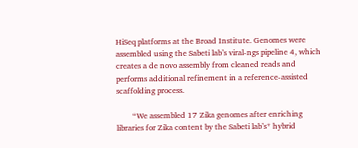HiSeq platforms at the Broad Institute. Genomes were assembled using the Sabeti lab’s viral-ngs pipeline 4, which creates a de novo assembly from cleaned reads and performs additional refinement in a reference-assisted scaffolding process.

        “We assembled 17 Zika genomes after enriching libraries for Zika content by the Sabeti lab’s* hybrid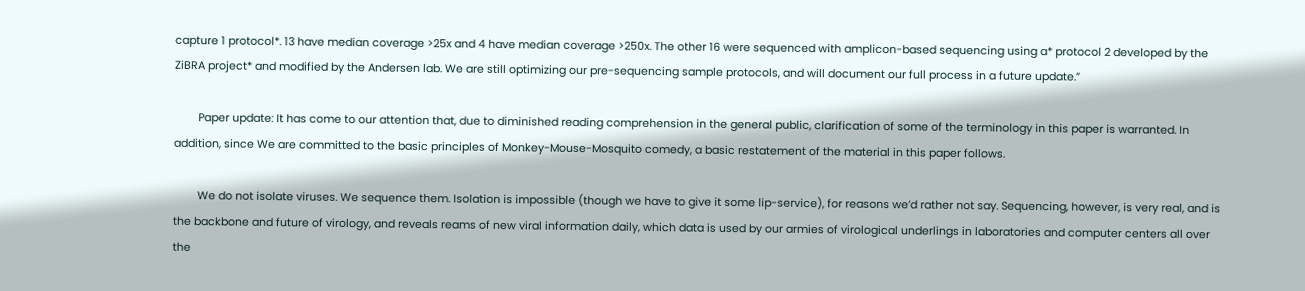capture 1 protocol*. 13 have median coverage >25x and 4 have median coverage >250x. The other 16 were sequenced with amplicon-based sequencing using a* protocol 2 developed by the ZiBRA project* and modified by the Andersen lab. We are still optimizing our pre-sequencing sample protocols, and will document our full process in a future update.”

        Paper update: It has come to our attention that, due to diminished reading comprehension in the general public, clarification of some of the terminology in this paper is warranted. In addition, since We are committed to the basic principles of Monkey-Mouse-Mosquito comedy, a basic restatement of the material in this paper follows.

        We do not isolate viruses. We sequence them. Isolation is impossible (though we have to give it some lip-service), for reasons we’d rather not say. Sequencing, however, is very real, and is the backbone and future of virology, and reveals reams of new viral information daily, which data is used by our armies of virological underlings in laboratories and computer centers all over the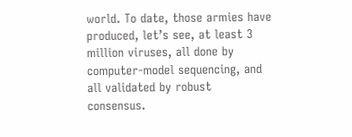world. To date, those armies have produced, let’s see, at least 3 million viruses, all done by computer-model sequencing, and all validated by robust consensus.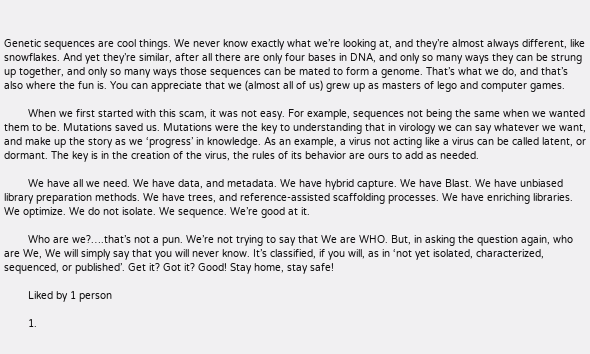Genetic sequences are cool things. We never know exactly what we’re looking at, and they’re almost always different, like snowflakes. And yet they’re similar, after all there are only four bases in DNA, and only so many ways they can be strung up together, and only so many ways those sequences can be mated to form a genome. That’s what we do, and that’s also where the fun is. You can appreciate that we (almost all of us) grew up as masters of lego and computer games.

        When we first started with this scam, it was not easy. For example, sequences not being the same when we wanted them to be. Mutations saved us. Mutations were the key to understanding that in virology we can say whatever we want, and make up the story as we ‘progress’ in knowledge. As an example, a virus not acting like a virus can be called latent, or dormant. The key is in the creation of the virus, the rules of its behavior are ours to add as needed.

        We have all we need. We have data, and metadata. We have hybrid capture. We have Blast. We have unbiased library preparation methods. We have trees, and reference-assisted scaffolding processes. We have enriching libraries. We optimize. We do not isolate. We sequence. We’re good at it.

        Who are we?….that’s not a pun. We’re not trying to say that We are WHO. But, in asking the question again, who are We, We will simply say that you will never know. It’s classified, if you will, as in ‘not yet isolated, characterized, sequenced, or published’. Get it? Got it? Good! Stay home, stay safe!

        Liked by 1 person

        1.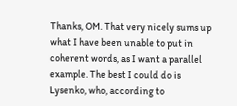Thanks, OM. That very nicely sums up what I have been unable to put in coherent words, as I want a parallel example. The best I could do is Lysenko, who, according to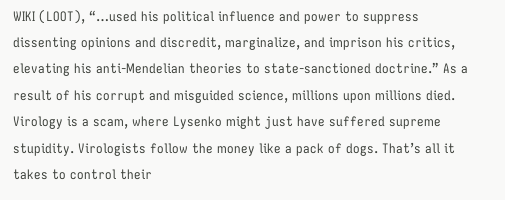WIKI (LOOT), “…used his political influence and power to suppress dissenting opinions and discredit, marginalize, and imprison his critics, elevating his anti-Mendelian theories to state-sanctioned doctrine.” As a result of his corrupt and misguided science, millions upon millions died. Virology is a scam, where Lysenko might just have suffered supreme stupidity. Virologists follow the money like a pack of dogs. That’s all it takes to control their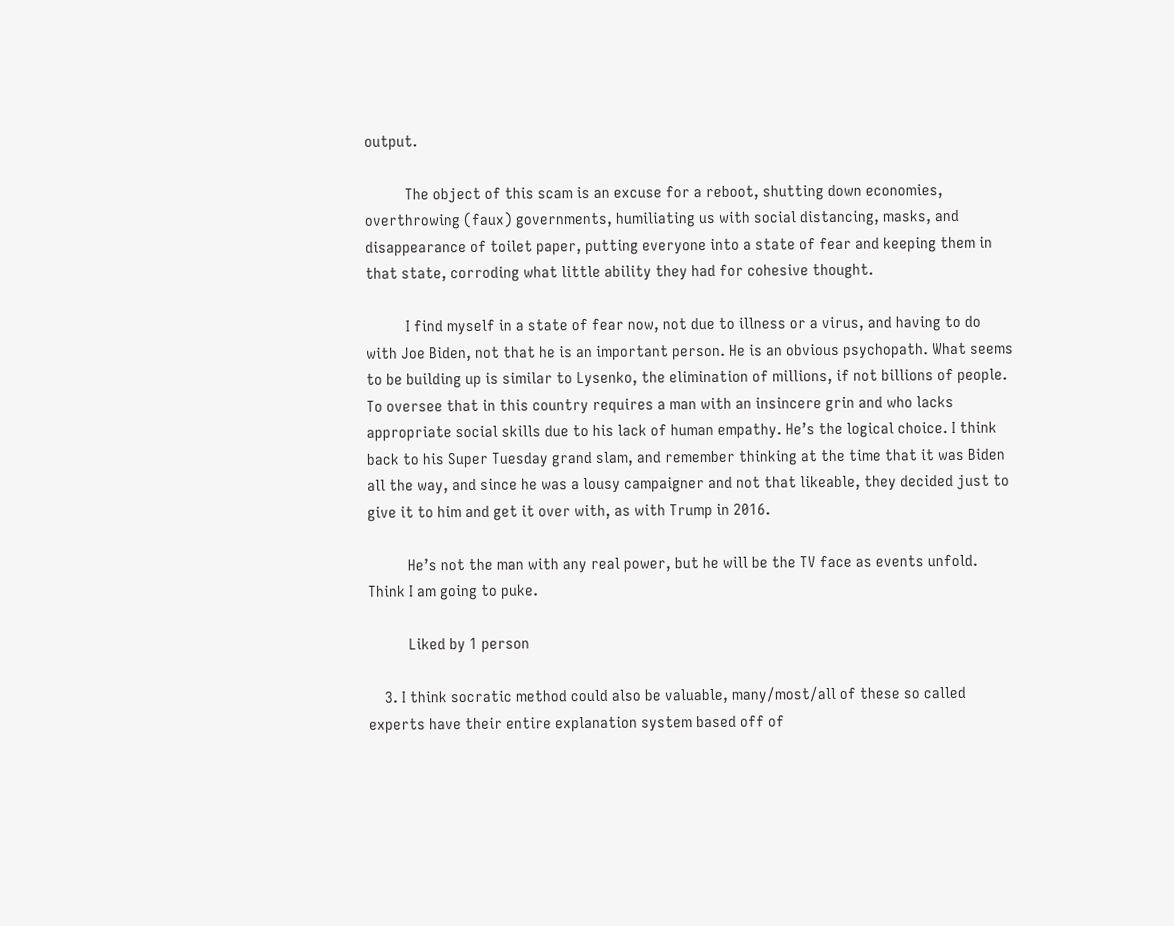output.

          The object of this scam is an excuse for a reboot, shutting down economies, overthrowing (faux) governments, humiliating us with social distancing, masks, and disappearance of toilet paper, putting everyone into a state of fear and keeping them in that state, corroding what little ability they had for cohesive thought.

          I find myself in a state of fear now, not due to illness or a virus, and having to do with Joe Biden, not that he is an important person. He is an obvious psychopath. What seems to be building up is similar to Lysenko, the elimination of millions, if not billions of people. To oversee that in this country requires a man with an insincere grin and who lacks appropriate social skills due to his lack of human empathy. He’s the logical choice. I think back to his Super Tuesday grand slam, and remember thinking at the time that it was Biden all the way, and since he was a lousy campaigner and not that likeable, they decided just to give it to him and get it over with, as with Trump in 2016.

          He’s not the man with any real power, but he will be the TV face as events unfold. Think I am going to puke.

          Liked by 1 person

    3. I think socratic method could also be valuable, many/most/all of these so called experts have their entire explanation system based off of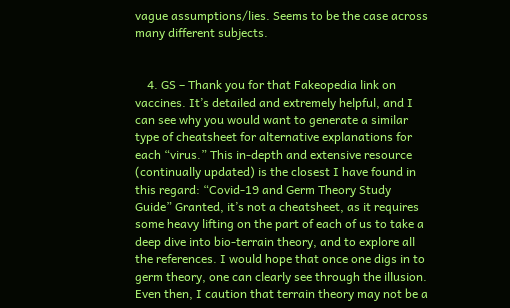vague assumptions/lies. Seems to be the case across many different subjects.


    4. GS – Thank you for that Fakeopedia link on vaccines. It’s detailed and extremely helpful, and I can see why you would want to generate a similar type of cheatsheet for alternative explanations for each “virus.” This in-depth and extensive resource (continually updated) is the closest I have found in this regard: “Covid-19 and Germ Theory Study Guide” Granted, it’s not a cheatsheet, as it requires some heavy lifting on the part of each of us to take a deep dive into bio-terrain theory, and to explore all the references. I would hope that once one digs in to germ theory, one can clearly see through the illusion. Even then, I caution that terrain theory may not be a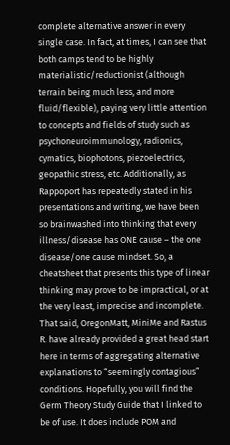complete alternative answer in every single case. In fact, at times, I can see that both camps tend to be highly materialistic/reductionist (although terrain being much less, and more fluid/flexible), paying very little attention to concepts and fields of study such as psychoneuroimmunology, radionics, cymatics, biophotons, piezoelectrics, geopathic stress, etc. Additionally, as Rappoport has repeatedly stated in his presentations and writing, we have been so brainwashed into thinking that every illness/disease has ONE cause – the one disease/one cause mindset. So, a cheatsheet that presents this type of linear thinking may prove to be impractical, or at the very least, imprecise and incomplete. That said, OregonMatt, MiniMe and Rastus R. have already provided a great head start here in terms of aggregating alternative explanations to “seemingly contagious” conditions. Hopefully, you will find the Germ Theory Study Guide that I linked to be of use. It does include POM and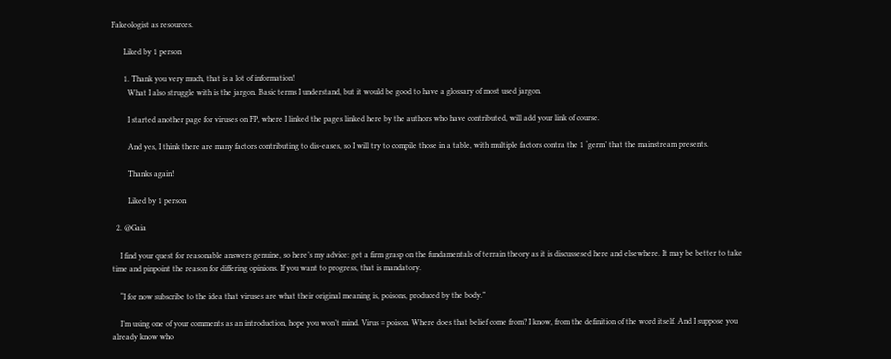Fakeologist as resources.

      Liked by 1 person

      1. Thank you very much, that is a lot of information!
        What I also struggle with is the jargon. Basic terms I understand, but it would be good to have a glossary of most used jargon.

        I started another page for viruses on FP, where I linked the pages linked here by the authors who have contributed, will add your link of course.

        And yes, I think there are many factors contributing to dis-eases, so I will try to compile those in a table, with multiple factors contra the 1 ‘germ’ that the mainstream presents.

        Thanks again!

        Liked by 1 person

  2. @Gaia

    I find your quest for reasonable answers genuine, so here’s my advice: get a firm grasp on the fundamentals of terrain theory as it is discussesed here and elsewhere. It may be better to take time and pinpoint the reason for differing opinions. If you want to progress, that is mandatory.

    “I for now subscribe to the idea that viruses are what their original meaning is, poisons, produced by the body.”

    I’m using one of your comments as an introduction, hope you won’t mind. Virus = poison. Where does that belief come from? I know, from the definition of the word itself. And I suppose you already know who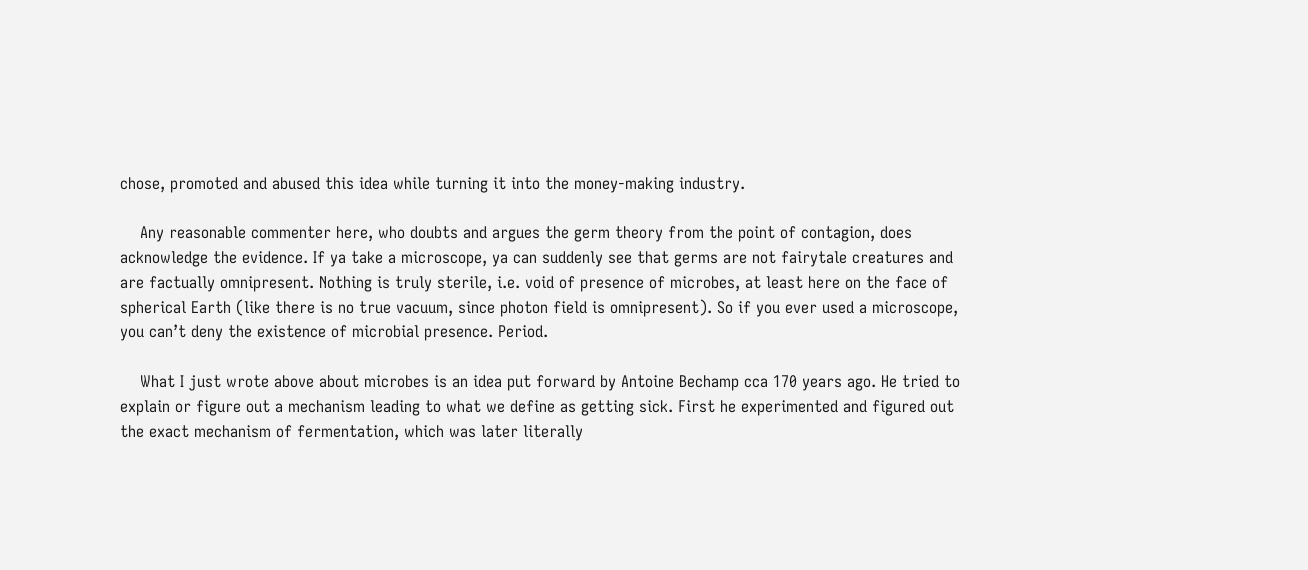chose, promoted and abused this idea while turning it into the money-making industry.

    Any reasonable commenter here, who doubts and argues the germ theory from the point of contagion, does acknowledge the evidence. If ya take a microscope, ya can suddenly see that germs are not fairytale creatures and are factually omnipresent. Nothing is truly sterile, i.e. void of presence of microbes, at least here on the face of spherical Earth (like there is no true vacuum, since photon field is omnipresent). So if you ever used a microscope, you can’t deny the existence of microbial presence. Period.

    What I just wrote above about microbes is an idea put forward by Antoine Bechamp cca 170 years ago. He tried to explain or figure out a mechanism leading to what we define as getting sick. First he experimented and figured out the exact mechanism of fermentation, which was later literally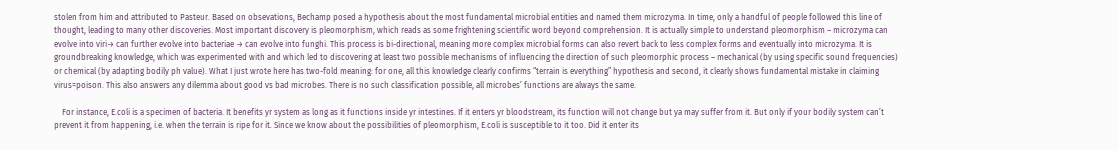stolen from him and attributed to Pasteur. Based on obsevations, Bechamp posed a hypothesis about the most fundamental microbial entities and named them microzyma. In time, only a handful of people followed this line of thought, leading to many other discoveries. Most important discovery is pleomorphism, which reads as some frightening scientific word beyond comprehension. It is actually simple to understand pleomorphism – microzyma can evolve into viri→ can further evolve into bacteriae → can evolve into funghi. This process is bi-directional, meaning more complex microbial forms can also revert back to less complex forms and eventually into microzyma. It is groundbreaking knowledge, which was experimented with and which led to discovering at least two possible mechanisms of influencing the direction of such pleomorphic process – mechanical (by using specific sound frequencies) or chemical (by adapting bodily ph value). What I just wrote here has two-fold meaning: for one, all this knowledge clearly confirms “terrain is everything” hypothesis and second, it clearly shows fundamental mistake in claiming virus=poison. This also answers any dilemma about good vs bad microbes. There is no such classification possible, all microbes’ functions are always the same.

    For instance, E.coli is a specimen of bacteria. It benefits yr system as long as it functions inside yr intestines. If it enters yr bloodstream, its function will not change but ya may suffer from it. But only if your bodily system can’t prevent it from happening, i.e. when the terrain is ripe for it. Since we know about the possibilities of pleomorphism, E.coli is susceptible to it too. Did it enter its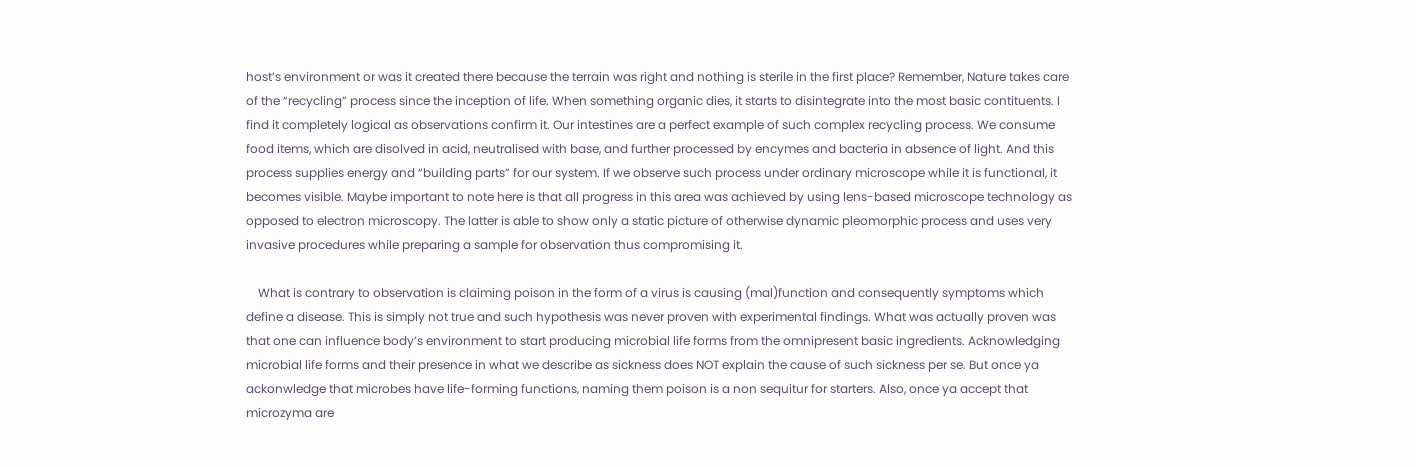host’s environment or was it created there because the terrain was right and nothing is sterile in the first place? Remember, Nature takes care of the “recycling” process since the inception of life. When something organic dies, it starts to disintegrate into the most basic contituents. I find it completely logical as observations confirm it. Our intestines are a perfect example of such complex recycling process. We consume food items, which are disolved in acid, neutralised with base, and further processed by encymes and bacteria in absence of light. And this process supplies energy and “building parts” for our system. If we observe such process under ordinary microscope while it is functional, it becomes visible. Maybe important to note here is that all progress in this area was achieved by using lens-based microscope technology as opposed to electron microscopy. The latter is able to show only a static picture of otherwise dynamic pleomorphic process and uses very invasive procedures while preparing a sample for observation thus compromising it.

    What is contrary to observation is claiming poison in the form of a virus is causing (mal)function and consequently symptoms which define a disease. This is simply not true and such hypothesis was never proven with experimental findings. What was actually proven was that one can influence body’s environment to start producing microbial life forms from the omnipresent basic ingredients. Acknowledging microbial life forms and their presence in what we describe as sickness does NOT explain the cause of such sickness per se. But once ya ackonwledge that microbes have life-forming functions, naming them poison is a non sequitur for starters. Also, once ya accept that microzyma are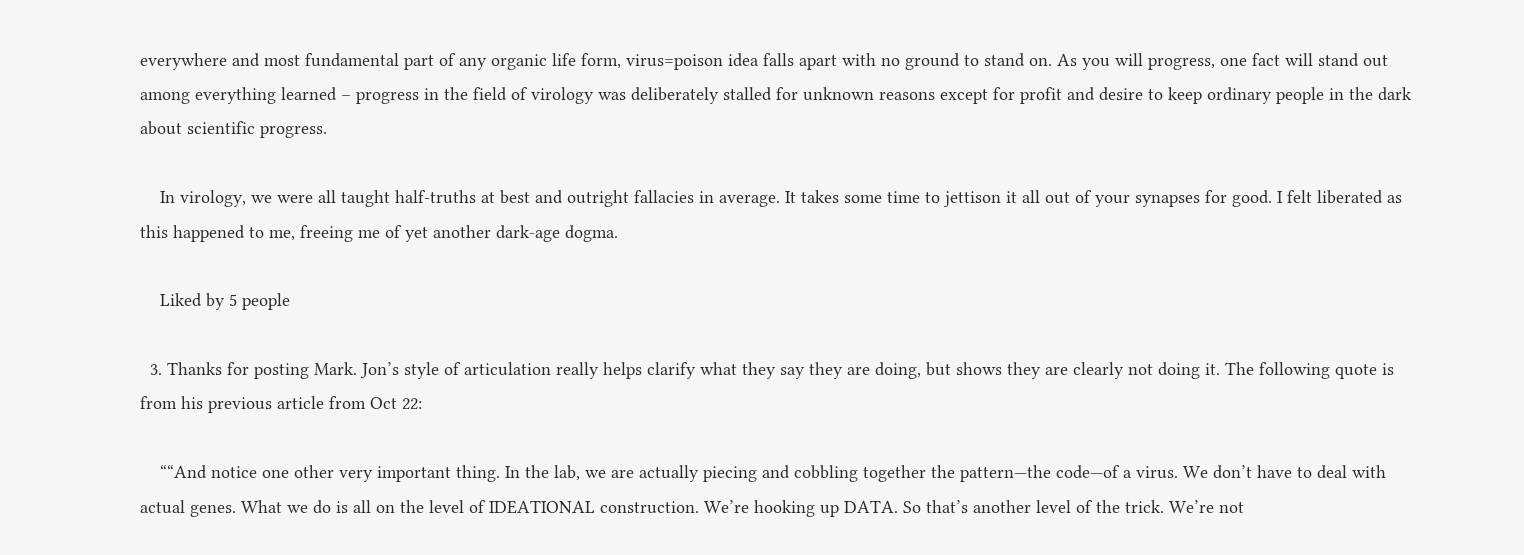everywhere and most fundamental part of any organic life form, virus=poison idea falls apart with no ground to stand on. As you will progress, one fact will stand out among everything learned – progress in the field of virology was deliberately stalled for unknown reasons except for profit and desire to keep ordinary people in the dark about scientific progress.

    In virology, we were all taught half-truths at best and outright fallacies in average. It takes some time to jettison it all out of your synapses for good. I felt liberated as this happened to me, freeing me of yet another dark-age dogma.

    Liked by 5 people

  3. Thanks for posting Mark. Jon’s style of articulation really helps clarify what they say they are doing, but shows they are clearly not doing it. The following quote is from his previous article from Oct 22:

    ““And notice one other very important thing. In the lab, we are actually piecing and cobbling together the pattern—the code—of a virus. We don’t have to deal with actual genes. What we do is all on the level of IDEATIONAL construction. We’re hooking up DATA. So that’s another level of the trick. We’re not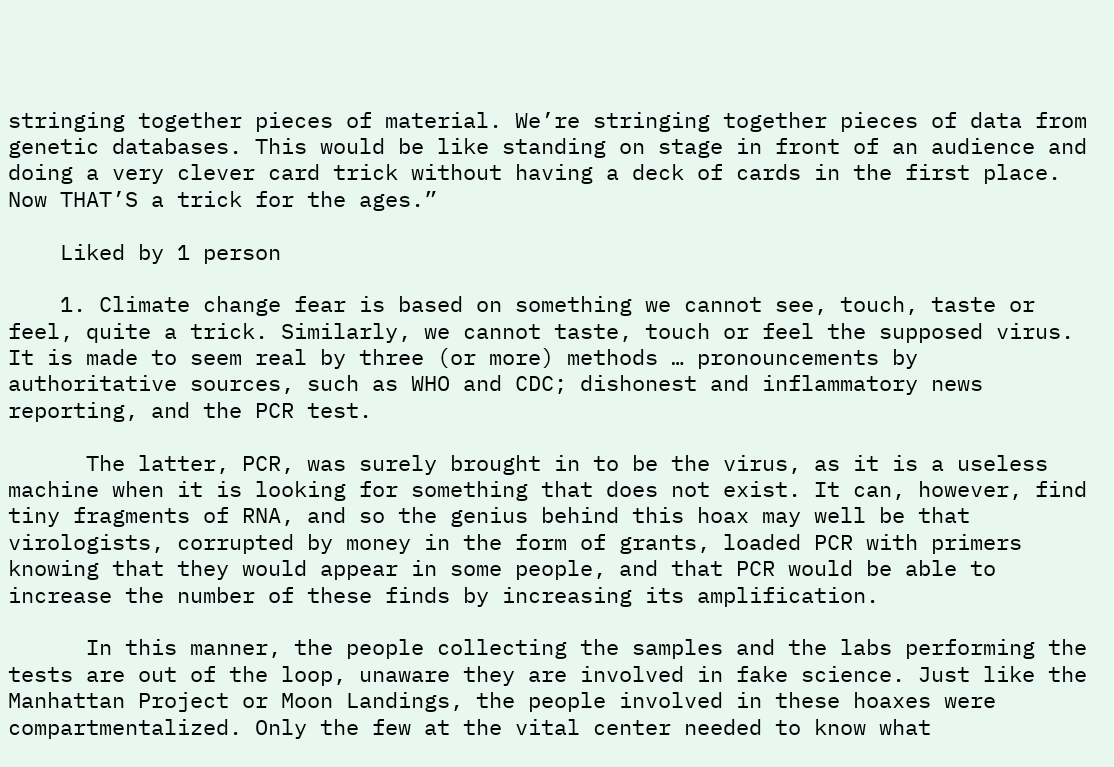stringing together pieces of material. We’re stringing together pieces of data from genetic databases. This would be like standing on stage in front of an audience and doing a very clever card trick without having a deck of cards in the first place. Now THAT’S a trick for the ages.”

    Liked by 1 person

    1. Climate change fear is based on something we cannot see, touch, taste or feel, quite a trick. Similarly, we cannot taste, touch or feel the supposed virus. It is made to seem real by three (or more) methods … pronouncements by authoritative sources, such as WHO and CDC; dishonest and inflammatory news reporting, and the PCR test.

      The latter, PCR, was surely brought in to be the virus, as it is a useless machine when it is looking for something that does not exist. It can, however, find tiny fragments of RNA, and so the genius behind this hoax may well be that virologists, corrupted by money in the form of grants, loaded PCR with primers knowing that they would appear in some people, and that PCR would be able to increase the number of these finds by increasing its amplification.

      In this manner, the people collecting the samples and the labs performing the tests are out of the loop, unaware they are involved in fake science. Just like the Manhattan Project or Moon Landings, the people involved in these hoaxes were compartmentalized. Only the few at the vital center needed to know what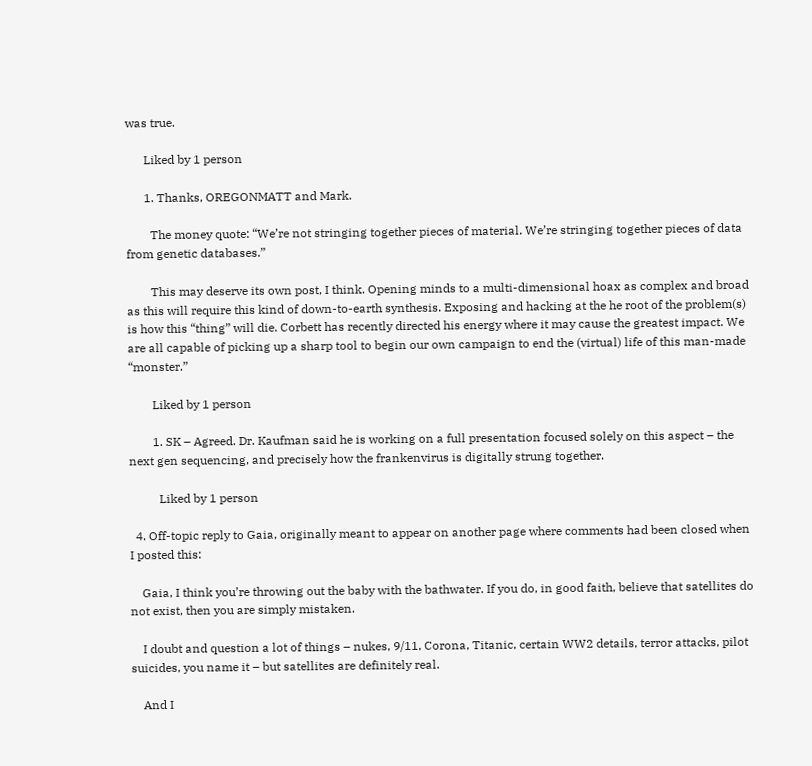was true.

      Liked by 1 person

      1. Thanks, OREGONMATT and Mark.

        The money quote: “We’re not stringing together pieces of material. We’re stringing together pieces of data from genetic databases.”

        This may deserve its own post, I think. Opening minds to a multi-dimensional hoax as complex and broad as this will require this kind of down-to-earth synthesis. Exposing and hacking at the he root of the problem(s) is how this “thing” will die. Corbett has recently directed his energy where it may cause the greatest impact. We are all capable of picking up a sharp tool to begin our own campaign to end the (virtual) life of this man-made “monster.”

        Liked by 1 person

        1. SK – Agreed. Dr. Kaufman said he is working on a full presentation focused solely on this aspect – the next gen sequencing, and precisely how the frankenvirus is digitally strung together.

          Liked by 1 person

  4. Off-topic reply to Gaia, originally meant to appear on another page where comments had been closed when I posted this:

    Gaia, I think you’re throwing out the baby with the bathwater. If you do, in good faith, believe that satellites do not exist, then you are simply mistaken.

    I doubt and question a lot of things – nukes, 9/11, Corona, Titanic, certain WW2 details, terror attacks, pilot suicides, you name it – but satellites are definitely real.

    And I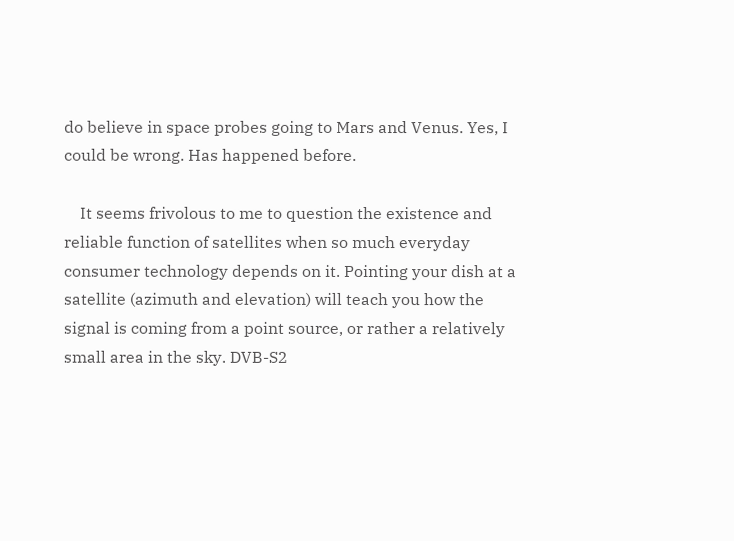do believe in space probes going to Mars and Venus. Yes, I could be wrong. Has happened before.

    It seems frivolous to me to question the existence and reliable function of satellites when so much everyday consumer technology depends on it. Pointing your dish at a satellite (azimuth and elevation) will teach you how the signal is coming from a point source, or rather a relatively small area in the sky. DVB-S2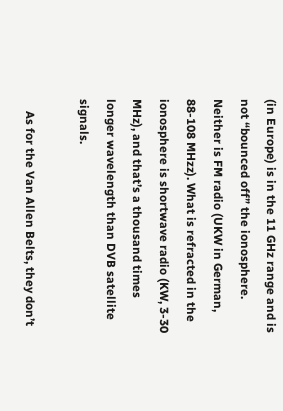(in Europe) is in the 11 GHz range and is not “bounced off” the ionosphere. Neither is FM radio (UKW in German, 88-108 MHzz). What is refracted in the ionosphere is shortwave radio (KW, 3-30 MHz), and that’s a thousand times longer wavelength than DVB satellite signals.

    As for the Van Allen Belts, they don’t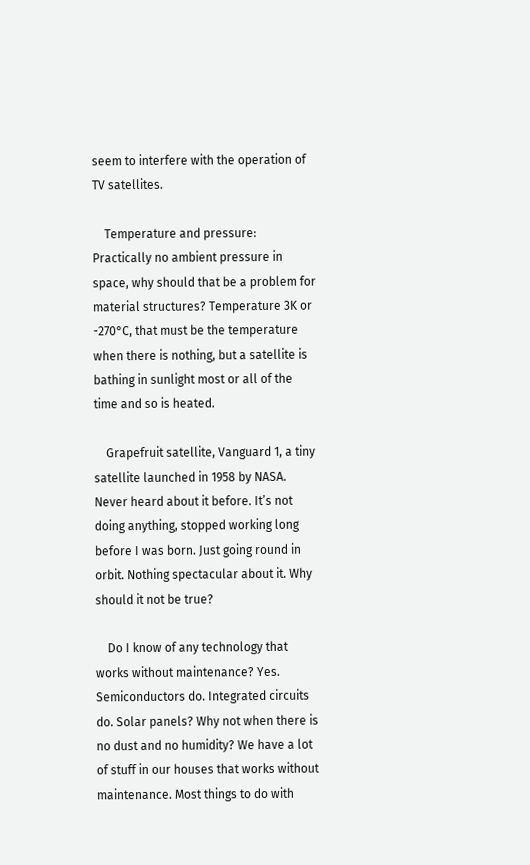seem to interfere with the operation of TV satellites.

    Temperature and pressure: Practically no ambient pressure in space, why should that be a problem for material structures? Temperature 3K or -270°C, that must be the temperature when there is nothing, but a satellite is bathing in sunlight most or all of the time and so is heated.

    Grapefruit satellite, Vanguard 1, a tiny satellite launched in 1958 by NASA. Never heard about it before. It’s not doing anything, stopped working long before I was born. Just going round in orbit. Nothing spectacular about it. Why should it not be true?

    Do I know of any technology that works without maintenance? Yes. Semiconductors do. Integrated circuits do. Solar panels? Why not when there is no dust and no humidity? We have a lot of stuff in our houses that works without maintenance. Most things to do with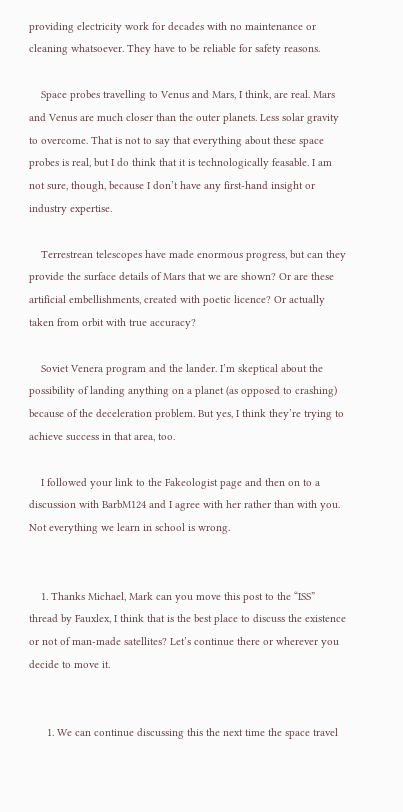providing electricity work for decades with no maintenance or cleaning whatsoever. They have to be reliable for safety reasons.

    Space probes travelling to Venus and Mars, I think, are real. Mars and Venus are much closer than the outer planets. Less solar gravity to overcome. That is not to say that everything about these space probes is real, but I do think that it is technologically feasable. I am not sure, though, because I don’t have any first-hand insight or industry expertise.

    Terrestrean telescopes have made enormous progress, but can they provide the surface details of Mars that we are shown? Or are these artificial embellishments, created with poetic licence? Or actually taken from orbit with true accuracy?

    Soviet Venera program and the lander. I’m skeptical about the possibility of landing anything on a planet (as opposed to crashing) because of the deceleration problem. But yes, I think they’re trying to achieve success in that area, too.

    I followed your link to the Fakeologist page and then on to a discussion with BarbM124 and I agree with her rather than with you. Not everything we learn in school is wrong.


    1. Thanks Michael, Mark can you move this post to the “ISS” thread by Fauxlex, I think that is the best place to discuss the existence or not of man-made satellites? Let’s continue there or wherever you decide to move it.


      1. We can continue discussing this the next time the space travel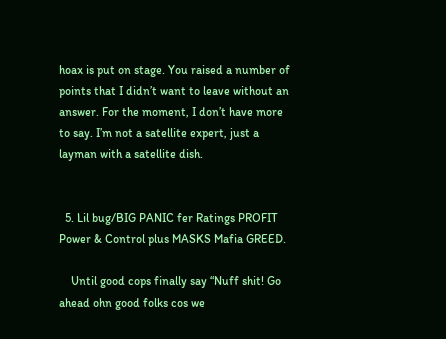hoax is put on stage. You raised a number of points that I didn’t want to leave without an answer. For the moment, I don’t have more to say. I’m not a satellite expert, just a layman with a satellite dish.


  5. Lil bug/BIG PANIC fer Ratings PROFIT Power & Control plus MASKS Mafia GREED.

    Until good cops finally say “Nuff shit! Go ahead ohn good folks cos we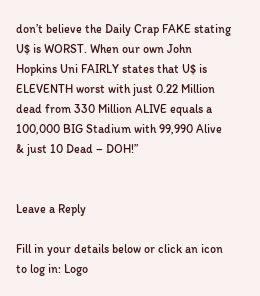don’t believe the Daily Crap FAKE stating U$ is WORST. When our own John Hopkins Uni FAIRLY states that U$ is ELEVENTH worst with just 0.22 Million dead from 330 Million ALIVE equals a 100,000 BIG Stadium with 99,990 Alive & just 10 Dead – DOH!”


Leave a Reply

Fill in your details below or click an icon to log in: Logo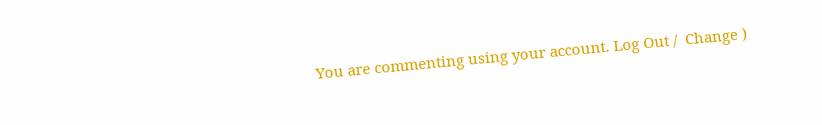You are commenting using your account. Log Out /  Change )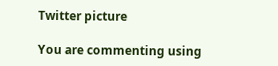Twitter picture

You are commenting using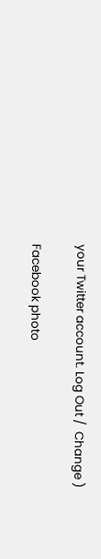your Twitter account. Log Out /  Change )

Facebook photo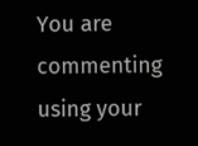You are commenting using your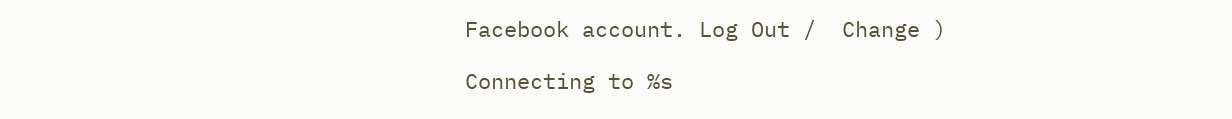Facebook account. Log Out /  Change )

Connecting to %s